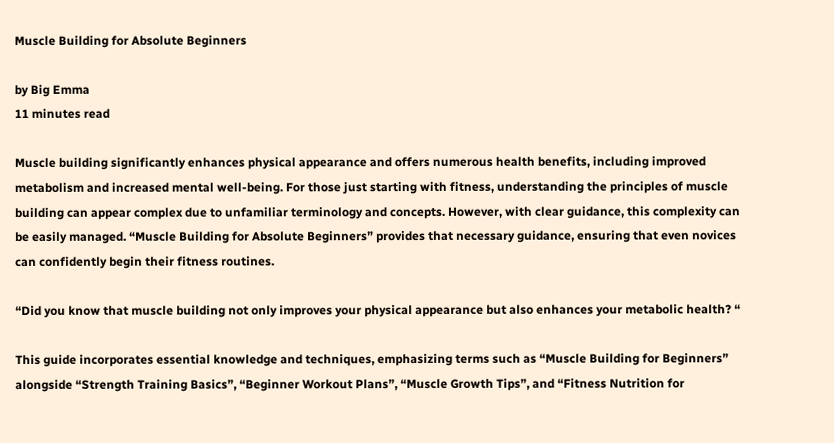Muscle Building for Absolute Beginners

by Big Emma
11 minutes read

Muscle building significantly enhances physical appearance and offers numerous health benefits, including improved metabolism and increased mental well-being. For those just starting with fitness, understanding the principles of muscle building can appear complex due to unfamiliar terminology and concepts. However, with clear guidance, this complexity can be easily managed. “Muscle Building for Absolute Beginners” provides that necessary guidance, ensuring that even novices can confidently begin their fitness routines.

“Did you know that muscle building not only improves your physical appearance but also enhances your metabolic health? “

This guide incorporates essential knowledge and techniques, emphasizing terms such as “Muscle Building for Beginners” alongside “Strength Training Basics”, “Beginner Workout Plans”, “Muscle Growth Tips”, and “Fitness Nutrition for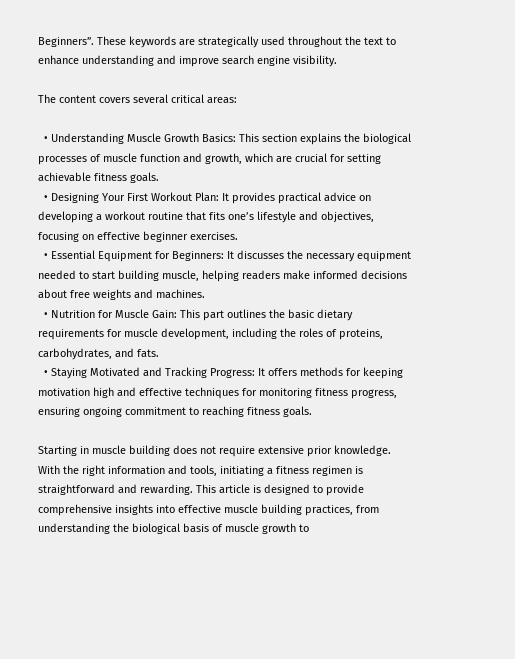Beginners”. These keywords are strategically used throughout the text to enhance understanding and improve search engine visibility.

The content covers several critical areas:

  • Understanding Muscle Growth Basics: This section explains the biological processes of muscle function and growth, which are crucial for setting achievable fitness goals.
  • Designing Your First Workout Plan: It provides practical advice on developing a workout routine that fits one’s lifestyle and objectives, focusing on effective beginner exercises.
  • Essential Equipment for Beginners: It discusses the necessary equipment needed to start building muscle, helping readers make informed decisions about free weights and machines.
  • Nutrition for Muscle Gain: This part outlines the basic dietary requirements for muscle development, including the roles of proteins, carbohydrates, and fats.
  • Staying Motivated and Tracking Progress: It offers methods for keeping motivation high and effective techniques for monitoring fitness progress, ensuring ongoing commitment to reaching fitness goals.

Starting in muscle building does not require extensive prior knowledge. With the right information and tools, initiating a fitness regimen is straightforward and rewarding. This article is designed to provide comprehensive insights into effective muscle building practices, from understanding the biological basis of muscle growth to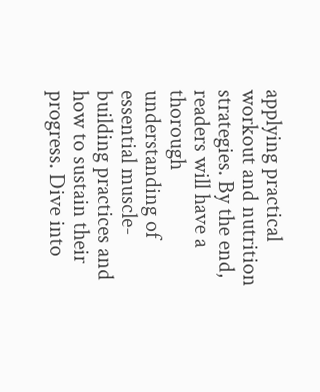applying practical workout and nutrition strategies. By the end, readers will have a thorough understanding of essential muscle-building practices and how to sustain their progress. Dive into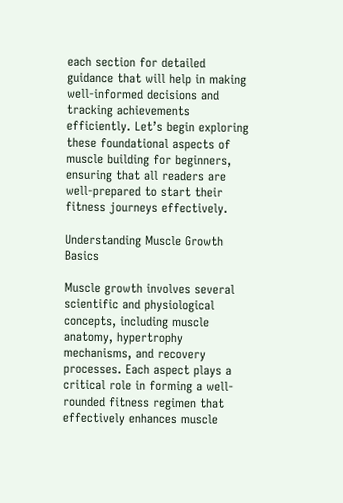each section for detailed guidance that will help in making well-informed decisions and tracking achievements efficiently. Let’s begin exploring these foundational aspects of muscle building for beginners, ensuring that all readers are well-prepared to start their fitness journeys effectively.

Understanding Muscle Growth Basics

Muscle growth involves several scientific and physiological concepts, including muscle anatomy, hypertrophy mechanisms, and recovery processes. Each aspect plays a critical role in forming a well-rounded fitness regimen that effectively enhances muscle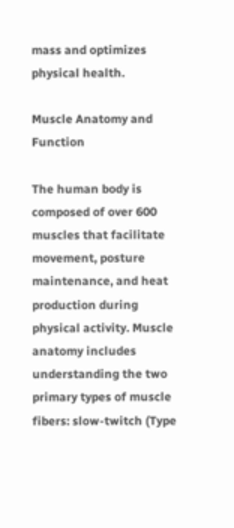mass and optimizes physical health.

Muscle Anatomy and Function

The human body is composed of over 600 muscles that facilitate movement, posture maintenance, and heat production during physical activity. Muscle anatomy includes understanding the two primary types of muscle fibers: slow-twitch (Type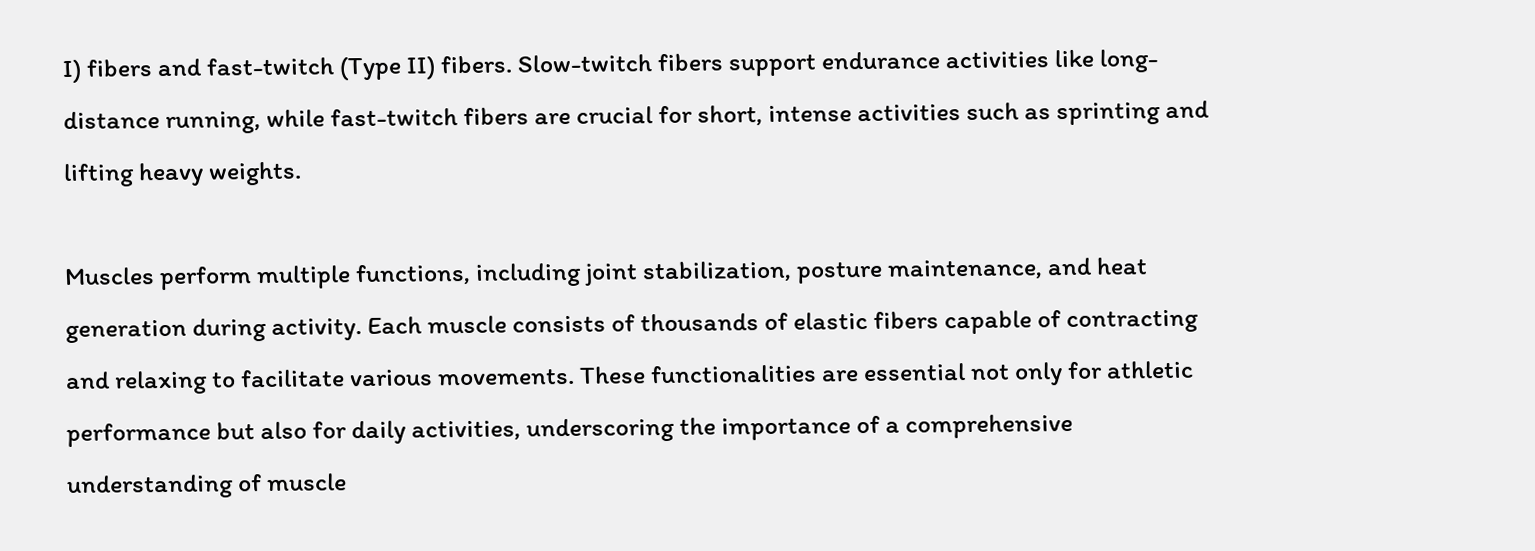I) fibers and fast-twitch (Type II) fibers. Slow-twitch fibers support endurance activities like long-distance running, while fast-twitch fibers are crucial for short, intense activities such as sprinting and lifting heavy weights.

Muscles perform multiple functions, including joint stabilization, posture maintenance, and heat generation during activity. Each muscle consists of thousands of elastic fibers capable of contracting and relaxing to facilitate various movements. These functionalities are essential not only for athletic performance but also for daily activities, underscoring the importance of a comprehensive understanding of muscle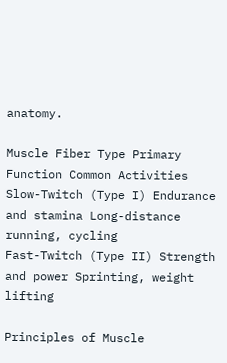anatomy.

Muscle Fiber Type Primary Function Common Activities
Slow-Twitch (Type I) Endurance and stamina Long-distance running, cycling
Fast-Twitch (Type II) Strength and power Sprinting, weight lifting

Principles of Muscle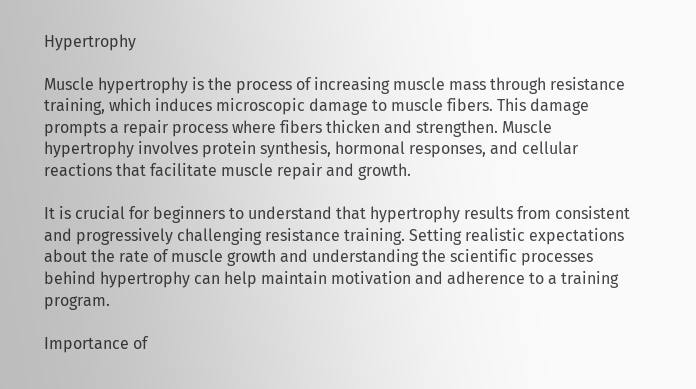Hypertrophy

Muscle hypertrophy is the process of increasing muscle mass through resistance training, which induces microscopic damage to muscle fibers. This damage prompts a repair process where fibers thicken and strengthen. Muscle hypertrophy involves protein synthesis, hormonal responses, and cellular reactions that facilitate muscle repair and growth.

It is crucial for beginners to understand that hypertrophy results from consistent and progressively challenging resistance training. Setting realistic expectations about the rate of muscle growth and understanding the scientific processes behind hypertrophy can help maintain motivation and adherence to a training program.

Importance of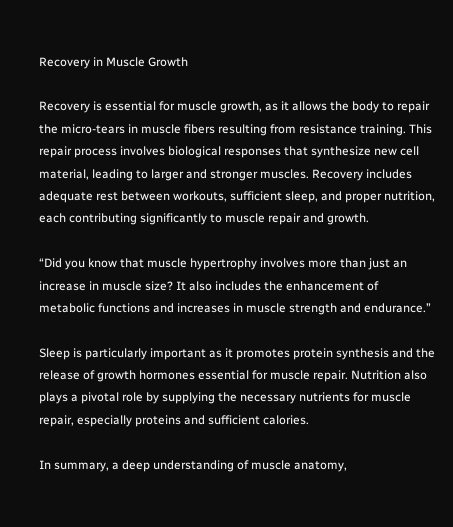Recovery in Muscle Growth

Recovery is essential for muscle growth, as it allows the body to repair the micro-tears in muscle fibers resulting from resistance training. This repair process involves biological responses that synthesize new cell material, leading to larger and stronger muscles. Recovery includes adequate rest between workouts, sufficient sleep, and proper nutrition, each contributing significantly to muscle repair and growth.

“Did you know that muscle hypertrophy involves more than just an increase in muscle size? It also includes the enhancement of metabolic functions and increases in muscle strength and endurance.”

Sleep is particularly important as it promotes protein synthesis and the release of growth hormones essential for muscle repair. Nutrition also plays a pivotal role by supplying the necessary nutrients for muscle repair, especially proteins and sufficient calories.

In summary, a deep understanding of muscle anatomy,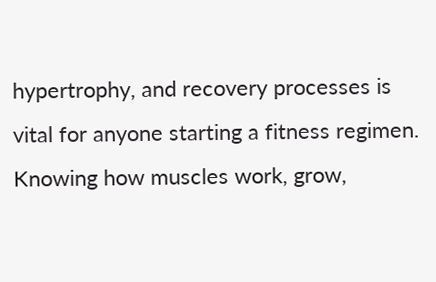hypertrophy, and recovery processes is vital for anyone starting a fitness regimen. Knowing how muscles work, grow,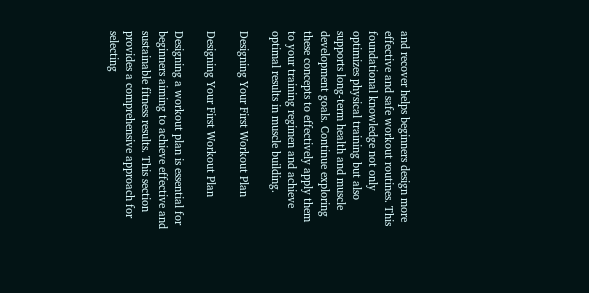and recover helps beginners design more effective and safe workout routines. This foundational knowledge not only optimizes physical training but also supports long-term health and muscle development goals. Continue exploring these concepts to effectively apply them to your training regimen and achieve optimal results in muscle building.

Designing Your First Workout Plan

Designing Your First Workout Plan

Designing a workout plan is essential for beginners aiming to achieve effective and sustainable fitness results. This section provides a comprehensive approach for selecting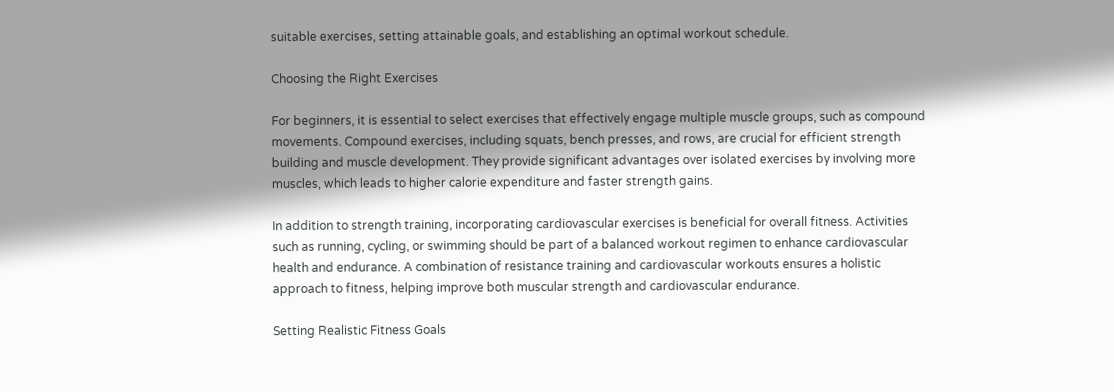suitable exercises, setting attainable goals, and establishing an optimal workout schedule.

Choosing the Right Exercises

For beginners, it is essential to select exercises that effectively engage multiple muscle groups, such as compound movements. Compound exercises, including squats, bench presses, and rows, are crucial for efficient strength building and muscle development. They provide significant advantages over isolated exercises by involving more muscles, which leads to higher calorie expenditure and faster strength gains.

In addition to strength training, incorporating cardiovascular exercises is beneficial for overall fitness. Activities such as running, cycling, or swimming should be part of a balanced workout regimen to enhance cardiovascular health and endurance. A combination of resistance training and cardiovascular workouts ensures a holistic approach to fitness, helping improve both muscular strength and cardiovascular endurance.

Setting Realistic Fitness Goals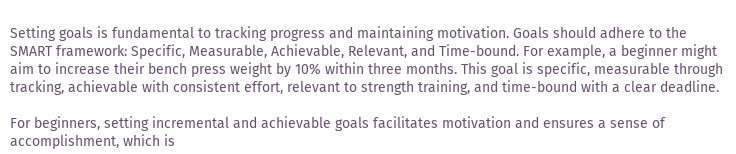Setting goals is fundamental to tracking progress and maintaining motivation. Goals should adhere to the SMART framework: Specific, Measurable, Achievable, Relevant, and Time-bound. For example, a beginner might aim to increase their bench press weight by 10% within three months. This goal is specific, measurable through tracking, achievable with consistent effort, relevant to strength training, and time-bound with a clear deadline.

For beginners, setting incremental and achievable goals facilitates motivation and ensures a sense of accomplishment, which is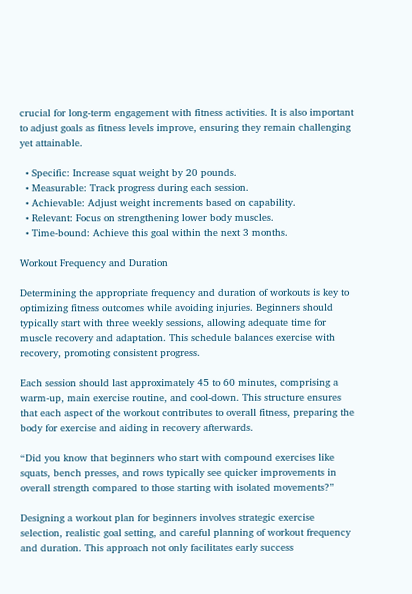crucial for long-term engagement with fitness activities. It is also important to adjust goals as fitness levels improve, ensuring they remain challenging yet attainable.

  • Specific: Increase squat weight by 20 pounds.
  • Measurable: Track progress during each session.
  • Achievable: Adjust weight increments based on capability.
  • Relevant: Focus on strengthening lower body muscles.
  • Time-bound: Achieve this goal within the next 3 months.

Workout Frequency and Duration

Determining the appropriate frequency and duration of workouts is key to optimizing fitness outcomes while avoiding injuries. Beginners should typically start with three weekly sessions, allowing adequate time for muscle recovery and adaptation. This schedule balances exercise with recovery, promoting consistent progress.

Each session should last approximately 45 to 60 minutes, comprising a warm-up, main exercise routine, and cool-down. This structure ensures that each aspect of the workout contributes to overall fitness, preparing the body for exercise and aiding in recovery afterwards.

“Did you know that beginners who start with compound exercises like squats, bench presses, and rows typically see quicker improvements in overall strength compared to those starting with isolated movements?”

Designing a workout plan for beginners involves strategic exercise selection, realistic goal setting, and careful planning of workout frequency and duration. This approach not only facilitates early success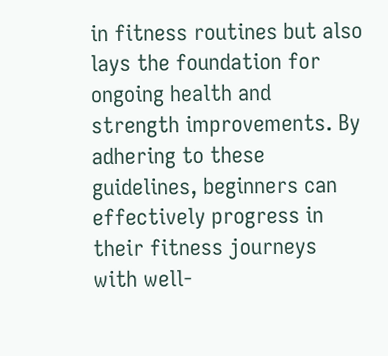in fitness routines but also lays the foundation for ongoing health and strength improvements. By adhering to these guidelines, beginners can effectively progress in their fitness journeys with well-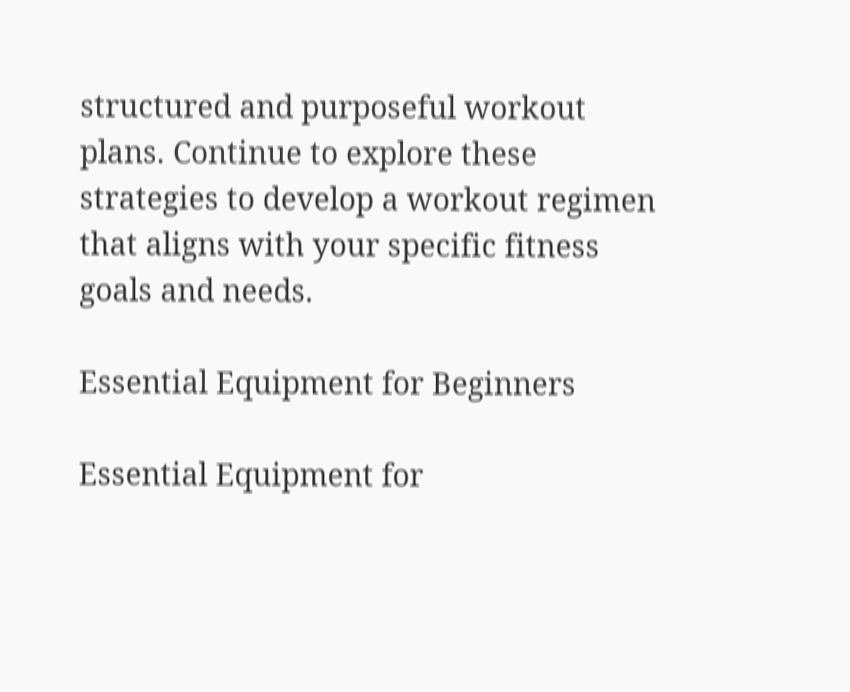structured and purposeful workout plans. Continue to explore these strategies to develop a workout regimen that aligns with your specific fitness goals and needs.

Essential Equipment for Beginners

Essential Equipment for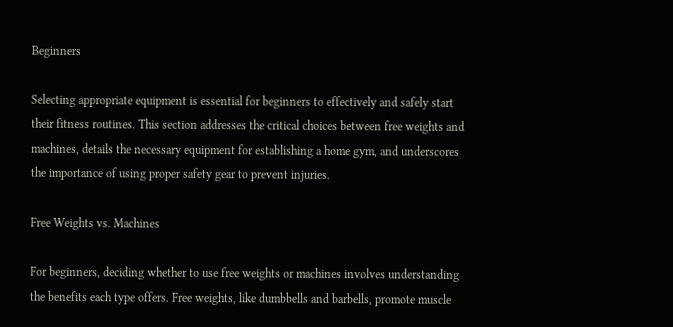Beginners

Selecting appropriate equipment is essential for beginners to effectively and safely start their fitness routines. This section addresses the critical choices between free weights and machines, details the necessary equipment for establishing a home gym, and underscores the importance of using proper safety gear to prevent injuries.

Free Weights vs. Machines

For beginners, deciding whether to use free weights or machines involves understanding the benefits each type offers. Free weights, like dumbbells and barbells, promote muscle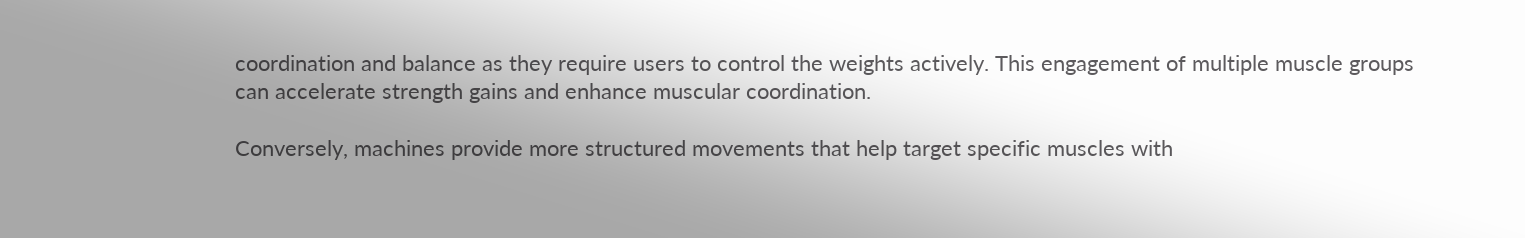coordination and balance as they require users to control the weights actively. This engagement of multiple muscle groups can accelerate strength gains and enhance muscular coordination.

Conversely, machines provide more structured movements that help target specific muscles with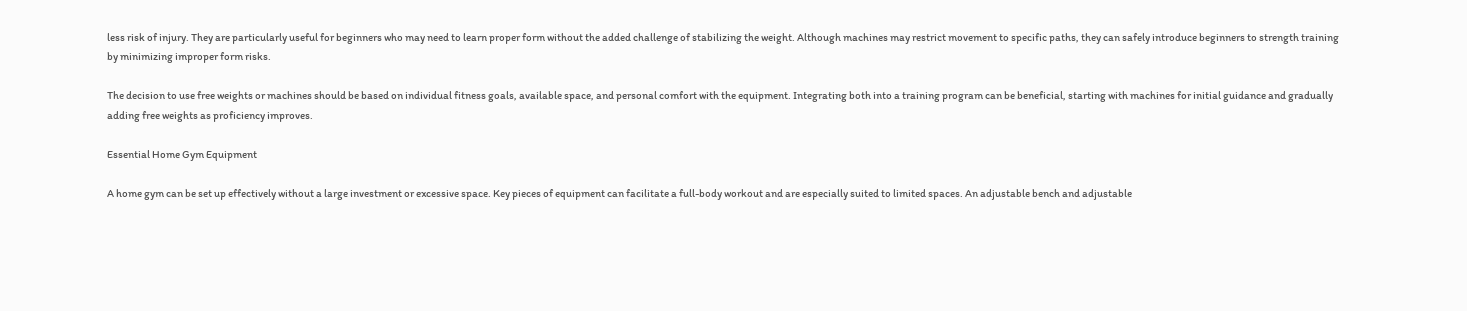less risk of injury. They are particularly useful for beginners who may need to learn proper form without the added challenge of stabilizing the weight. Although machines may restrict movement to specific paths, they can safely introduce beginners to strength training by minimizing improper form risks.

The decision to use free weights or machines should be based on individual fitness goals, available space, and personal comfort with the equipment. Integrating both into a training program can be beneficial, starting with machines for initial guidance and gradually adding free weights as proficiency improves.

Essential Home Gym Equipment

A home gym can be set up effectively without a large investment or excessive space. Key pieces of equipment can facilitate a full-body workout and are especially suited to limited spaces. An adjustable bench and adjustable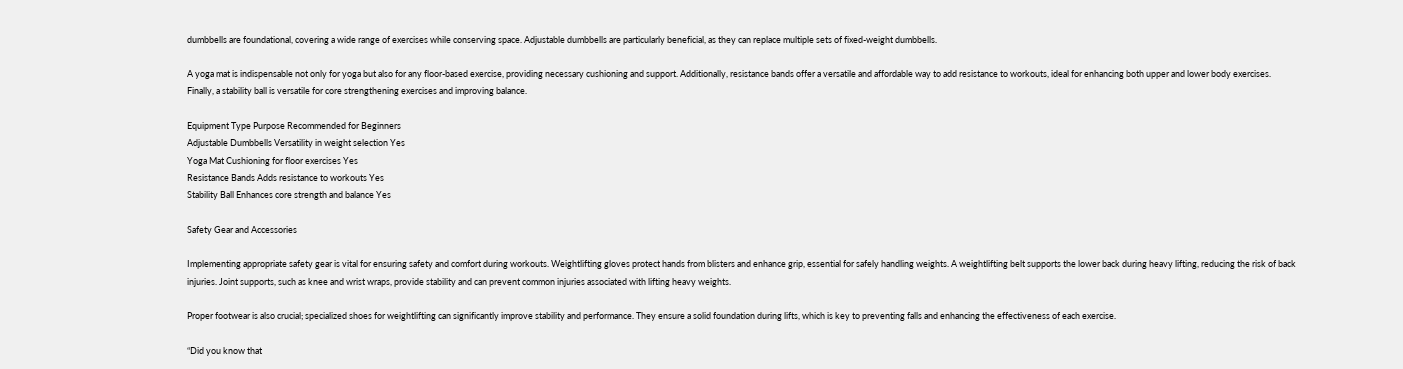dumbbells are foundational, covering a wide range of exercises while conserving space. Adjustable dumbbells are particularly beneficial, as they can replace multiple sets of fixed-weight dumbbells.

A yoga mat is indispensable not only for yoga but also for any floor-based exercise, providing necessary cushioning and support. Additionally, resistance bands offer a versatile and affordable way to add resistance to workouts, ideal for enhancing both upper and lower body exercises. Finally, a stability ball is versatile for core strengthening exercises and improving balance.

Equipment Type Purpose Recommended for Beginners
Adjustable Dumbbells Versatility in weight selection Yes
Yoga Mat Cushioning for floor exercises Yes
Resistance Bands Adds resistance to workouts Yes
Stability Ball Enhances core strength and balance Yes

Safety Gear and Accessories

Implementing appropriate safety gear is vital for ensuring safety and comfort during workouts. Weightlifting gloves protect hands from blisters and enhance grip, essential for safely handling weights. A weightlifting belt supports the lower back during heavy lifting, reducing the risk of back injuries. Joint supports, such as knee and wrist wraps, provide stability and can prevent common injuries associated with lifting heavy weights.

Proper footwear is also crucial; specialized shoes for weightlifting can significantly improve stability and performance. They ensure a solid foundation during lifts, which is key to preventing falls and enhancing the effectiveness of each exercise.

“Did you know that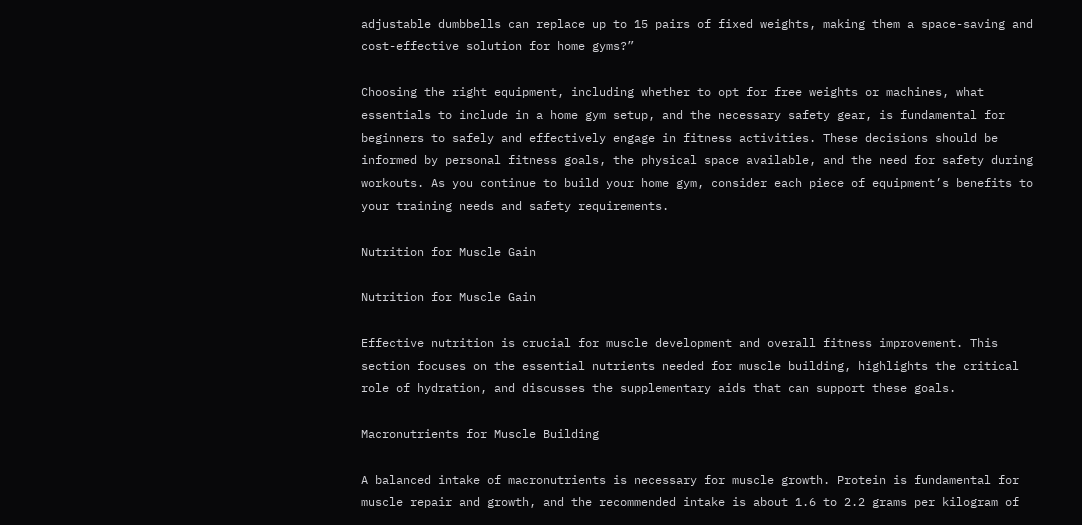adjustable dumbbells can replace up to 15 pairs of fixed weights, making them a space-saving and cost-effective solution for home gyms?”

Choosing the right equipment, including whether to opt for free weights or machines, what essentials to include in a home gym setup, and the necessary safety gear, is fundamental for beginners to safely and effectively engage in fitness activities. These decisions should be informed by personal fitness goals, the physical space available, and the need for safety during workouts. As you continue to build your home gym, consider each piece of equipment’s benefits to your training needs and safety requirements.

Nutrition for Muscle Gain

Nutrition for Muscle Gain

Effective nutrition is crucial for muscle development and overall fitness improvement. This section focuses on the essential nutrients needed for muscle building, highlights the critical role of hydration, and discusses the supplementary aids that can support these goals.

Macronutrients for Muscle Building

A balanced intake of macronutrients is necessary for muscle growth. Protein is fundamental for muscle repair and growth, and the recommended intake is about 1.6 to 2.2 grams per kilogram of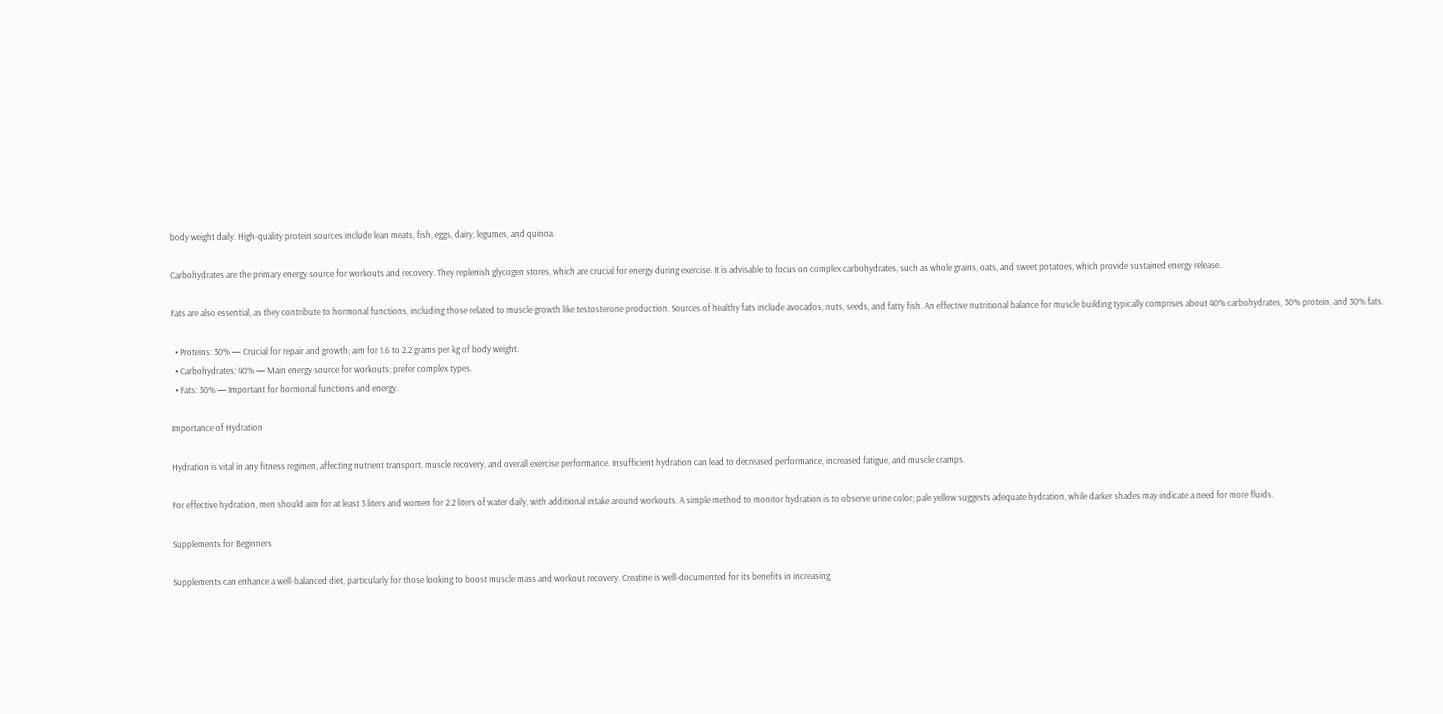body weight daily. High-quality protein sources include lean meats, fish, eggs, dairy, legumes, and quinoa.

Carbohydrates are the primary energy source for workouts and recovery. They replenish glycogen stores, which are crucial for energy during exercise. It is advisable to focus on complex carbohydrates, such as whole grains, oats, and sweet potatoes, which provide sustained energy release.

Fats are also essential, as they contribute to hormonal functions, including those related to muscle growth like testosterone production. Sources of healthy fats include avocados, nuts, seeds, and fatty fish. An effective nutritional balance for muscle building typically comprises about 40% carbohydrates, 30% protein, and 30% fats.

  • Proteins: 30% — Crucial for repair and growth; aim for 1.6 to 2.2 grams per kg of body weight.
  • Carbohydrates: 40% — Main energy source for workouts; prefer complex types.
  • Fats: 30% — Important for hormonal functions and energy.

Importance of Hydration

Hydration is vital in any fitness regimen, affecting nutrient transport, muscle recovery, and overall exercise performance. Insufficient hydration can lead to decreased performance, increased fatigue, and muscle cramps.

For effective hydration, men should aim for at least 3 liters and women for 2.2 liters of water daily, with additional intake around workouts. A simple method to monitor hydration is to observe urine color; pale yellow suggests adequate hydration, while darker shades may indicate a need for more fluids.

Supplements for Beginners

Supplements can enhance a well-balanced diet, particularly for those looking to boost muscle mass and workout recovery. Creatine is well-documented for its benefits in increasing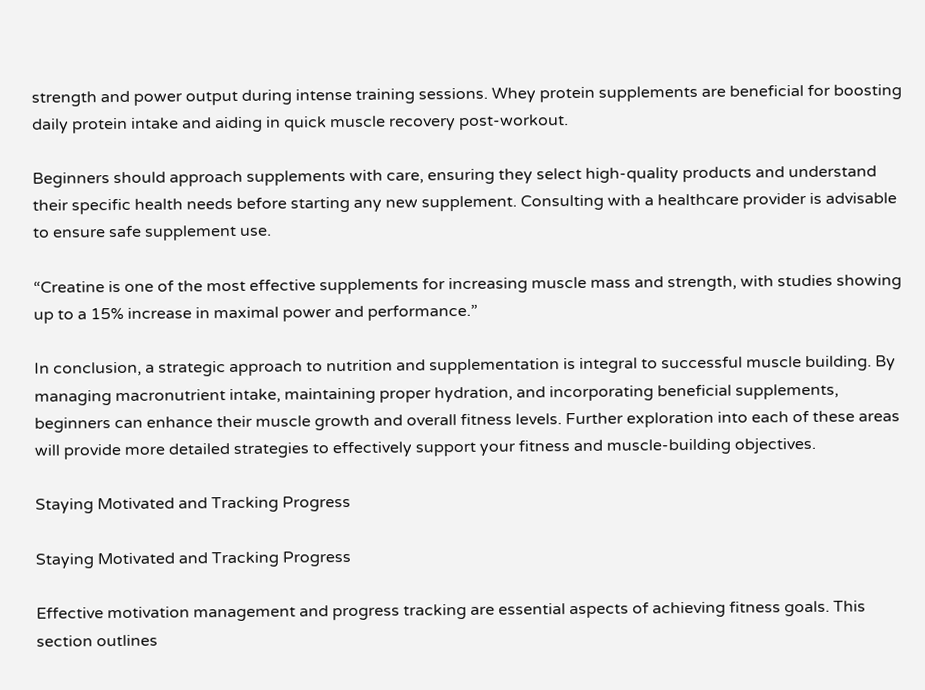strength and power output during intense training sessions. Whey protein supplements are beneficial for boosting daily protein intake and aiding in quick muscle recovery post-workout.

Beginners should approach supplements with care, ensuring they select high-quality products and understand their specific health needs before starting any new supplement. Consulting with a healthcare provider is advisable to ensure safe supplement use.

“Creatine is one of the most effective supplements for increasing muscle mass and strength, with studies showing up to a 15% increase in maximal power and performance.”

In conclusion, a strategic approach to nutrition and supplementation is integral to successful muscle building. By managing macronutrient intake, maintaining proper hydration, and incorporating beneficial supplements, beginners can enhance their muscle growth and overall fitness levels. Further exploration into each of these areas will provide more detailed strategies to effectively support your fitness and muscle-building objectives.

Staying Motivated and Tracking Progress

Staying Motivated and Tracking Progress

Effective motivation management and progress tracking are essential aspects of achieving fitness goals. This section outlines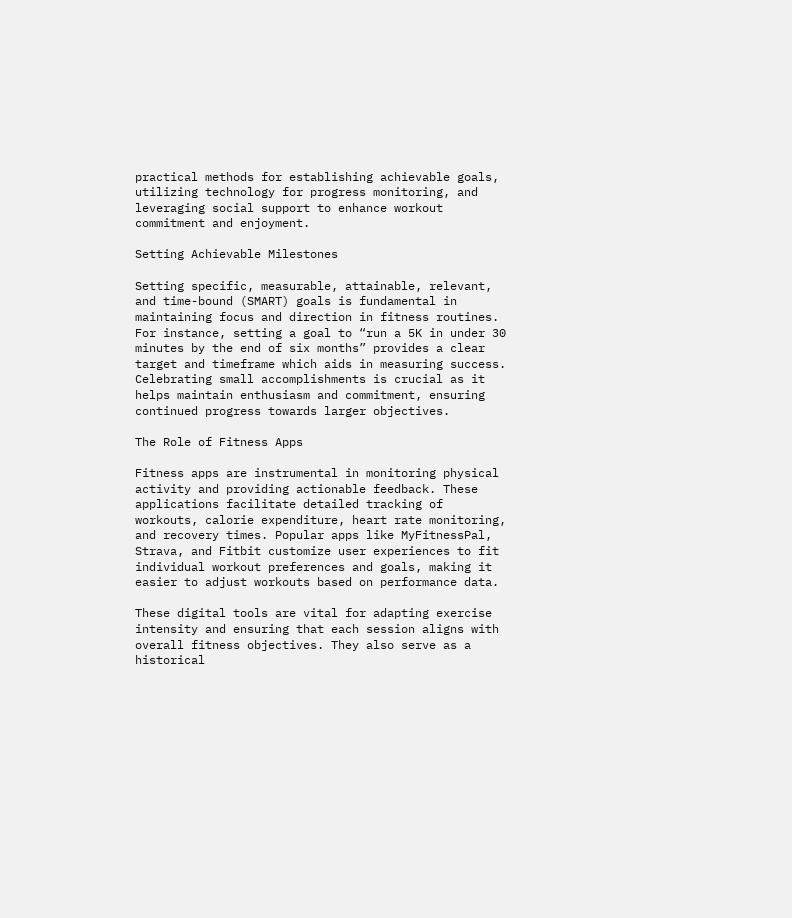practical methods for establishing achievable goals, utilizing technology for progress monitoring, and leveraging social support to enhance workout commitment and enjoyment.

Setting Achievable Milestones

Setting specific, measurable, attainable, relevant, and time-bound (SMART) goals is fundamental in maintaining focus and direction in fitness routines. For instance, setting a goal to “run a 5K in under 30 minutes by the end of six months” provides a clear target and timeframe which aids in measuring success. Celebrating small accomplishments is crucial as it helps maintain enthusiasm and commitment, ensuring continued progress towards larger objectives.

The Role of Fitness Apps

Fitness apps are instrumental in monitoring physical activity and providing actionable feedback. These applications facilitate detailed tracking of workouts, calorie expenditure, heart rate monitoring, and recovery times. Popular apps like MyFitnessPal, Strava, and Fitbit customize user experiences to fit individual workout preferences and goals, making it easier to adjust workouts based on performance data.

These digital tools are vital for adapting exercise intensity and ensuring that each session aligns with overall fitness objectives. They also serve as a historical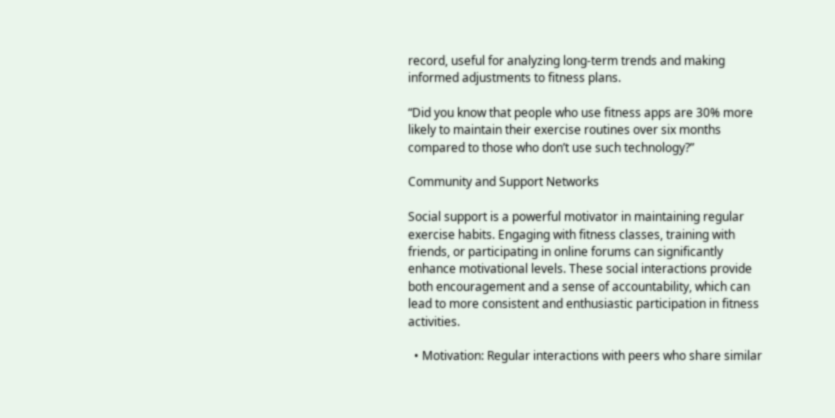record, useful for analyzing long-term trends and making informed adjustments to fitness plans.

“Did you know that people who use fitness apps are 30% more likely to maintain their exercise routines over six months compared to those who don’t use such technology?”

Community and Support Networks

Social support is a powerful motivator in maintaining regular exercise habits. Engaging with fitness classes, training with friends, or participating in online forums can significantly enhance motivational levels. These social interactions provide both encouragement and a sense of accountability, which can lead to more consistent and enthusiastic participation in fitness activities.

  • Motivation: Regular interactions with peers who share similar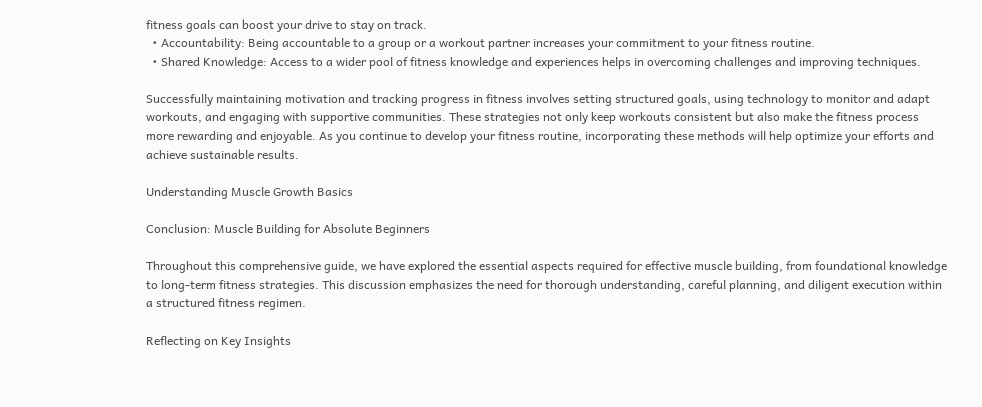fitness goals can boost your drive to stay on track.
  • Accountability: Being accountable to a group or a workout partner increases your commitment to your fitness routine.
  • Shared Knowledge: Access to a wider pool of fitness knowledge and experiences helps in overcoming challenges and improving techniques.

Successfully maintaining motivation and tracking progress in fitness involves setting structured goals, using technology to monitor and adapt workouts, and engaging with supportive communities. These strategies not only keep workouts consistent but also make the fitness process more rewarding and enjoyable. As you continue to develop your fitness routine, incorporating these methods will help optimize your efforts and achieve sustainable results.

Understanding Muscle Growth Basics

Conclusion: Muscle Building for Absolute Beginners

Throughout this comprehensive guide, we have explored the essential aspects required for effective muscle building, from foundational knowledge to long-term fitness strategies. This discussion emphasizes the need for thorough understanding, careful planning, and diligent execution within a structured fitness regimen.

Reflecting on Key Insights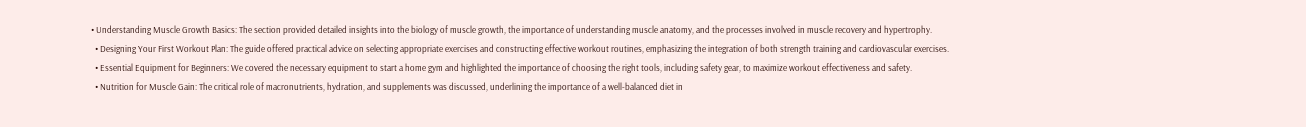• Understanding Muscle Growth Basics: The section provided detailed insights into the biology of muscle growth, the importance of understanding muscle anatomy, and the processes involved in muscle recovery and hypertrophy.
  • Designing Your First Workout Plan: The guide offered practical advice on selecting appropriate exercises and constructing effective workout routines, emphasizing the integration of both strength training and cardiovascular exercises.
  • Essential Equipment for Beginners: We covered the necessary equipment to start a home gym and highlighted the importance of choosing the right tools, including safety gear, to maximize workout effectiveness and safety.
  • Nutrition for Muscle Gain: The critical role of macronutrients, hydration, and supplements was discussed, underlining the importance of a well-balanced diet in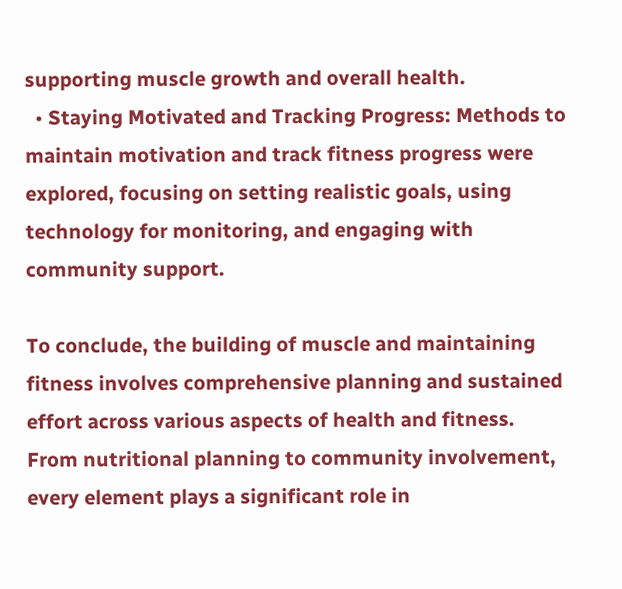supporting muscle growth and overall health.
  • Staying Motivated and Tracking Progress: Methods to maintain motivation and track fitness progress were explored, focusing on setting realistic goals, using technology for monitoring, and engaging with community support.

To conclude, the building of muscle and maintaining fitness involves comprehensive planning and sustained effort across various aspects of health and fitness. From nutritional planning to community involvement, every element plays a significant role in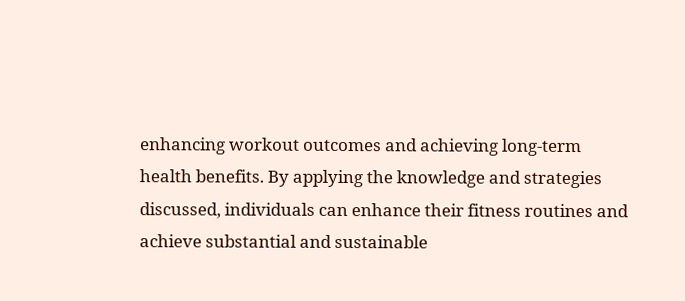enhancing workout outcomes and achieving long-term health benefits. By applying the knowledge and strategies discussed, individuals can enhance their fitness routines and achieve substantial and sustainable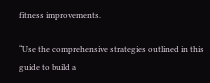fitness improvements.

“Use the comprehensive strategies outlined in this guide to build a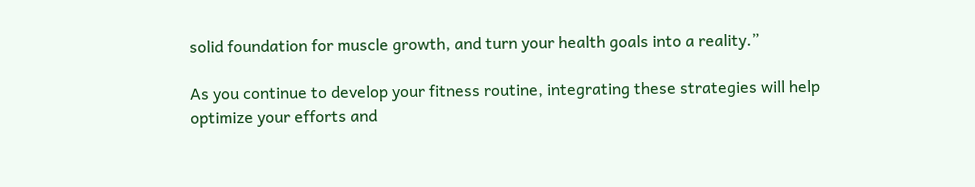solid foundation for muscle growth, and turn your health goals into a reality.”

As you continue to develop your fitness routine, integrating these strategies will help optimize your efforts and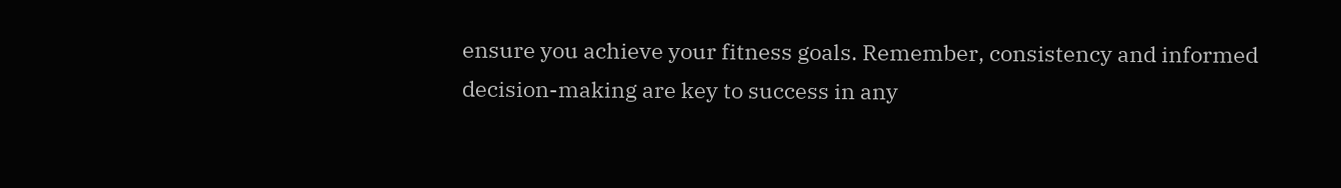ensure you achieve your fitness goals. Remember, consistency and informed decision-making are key to success in any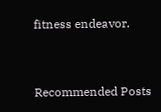fitness endeavor.


Recommended Posts